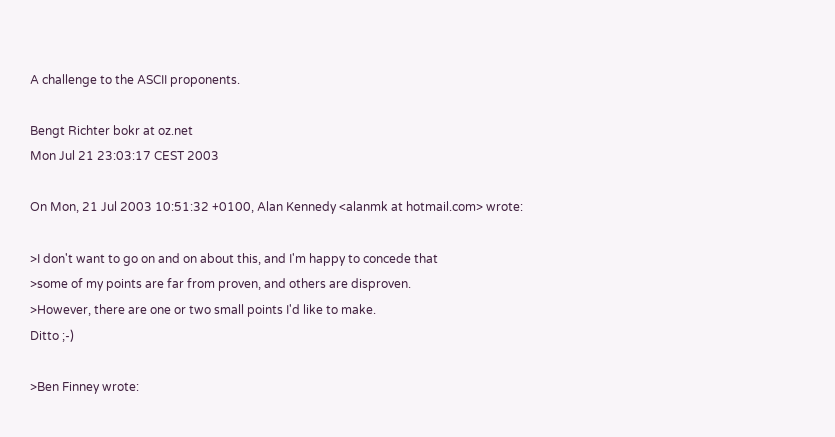A challenge to the ASCII proponents.

Bengt Richter bokr at oz.net
Mon Jul 21 23:03:17 CEST 2003

On Mon, 21 Jul 2003 10:51:32 +0100, Alan Kennedy <alanmk at hotmail.com> wrote:

>I don't want to go on and on about this, and I'm happy to concede that
>some of my points are far from proven, and others are disproven.
>However, there are one or two small points I'd like to make.
Ditto ;-)

>Ben Finney wrote: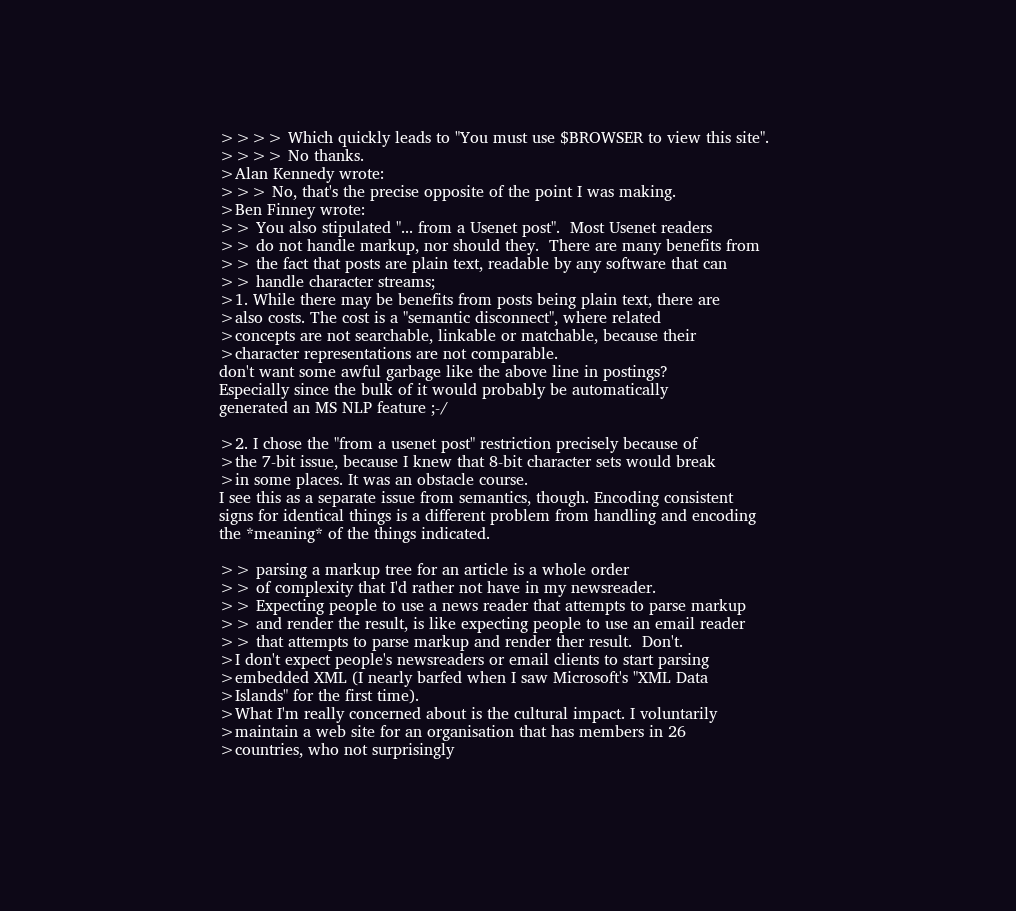>>>> Which quickly leads to "You must use $BROWSER to view this site".
>>>> No thanks.
>Alan Kennedy wrote:
>>> No, that's the precise opposite of the point I was making.
>Ben Finney wrote:
>> You also stipulated "... from a Usenet post".  Most Usenet readers
>> do not handle markup, nor should they.  There are many benefits from
>> the fact that posts are plain text, readable by any software that can
>> handle character streams;
>1. While there may be benefits from posts being plain text, there are
>also costs. The cost is a "semantic disconnect", where related
>concepts are not searchable, linkable or matchable, because their
>character representations are not comparable.
don't want some awful garbage like the above line in postings?
Especially since the bulk of it would probably be automatically
generated an MS NLP feature ;-/

>2. I chose the "from a usenet post" restriction precisely because of
>the 7-bit issue, because I knew that 8-bit character sets would break
>in some places. It was an obstacle course.
I see this as a separate issue from semantics, though. Encoding consistent
signs for identical things is a different problem from handling and encoding
the *meaning* of the things indicated.

>> parsing a markup tree for an article is a whole order
>> of complexity that I'd rather not have in my newsreader.
>> Expecting people to use a news reader that attempts to parse markup
>> and render the result, is like expecting people to use an email reader
>> that attempts to parse markup and render ther result.  Don't.
>I don't expect people's newsreaders or email clients to start parsing
>embedded XML (I nearly barfed when I saw Microsoft's "XML Data
>Islands" for the first time).
>What I'm really concerned about is the cultural impact. I voluntarily
>maintain a web site for an organisation that has members in 26
>countries, who not surprisingly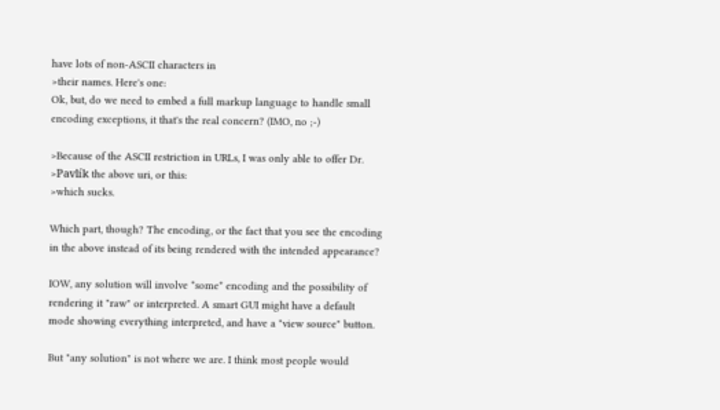have lots of non-ASCII characters in
>their names. Here's one:
Ok, but, do we need to embed a full markup language to handle small
encoding exceptions, it that's the real concern? (IMO, no ;-)

>Because of the ASCII restriction in URLs, I was only able to offer Dr.
>Pavlík the above uri, or this:
>which sucks.

Which part, though? The encoding, or the fact that you see the encoding
in the above instead of its being rendered with the intended appearance?

IOW, any solution will involve *some* encoding and the possibility of
rendering it "raw" or interpreted. A smart GUI might have a default
mode showing everything interpreted, and have a "view source" button.

But "any solution" is not where we are. I think most people would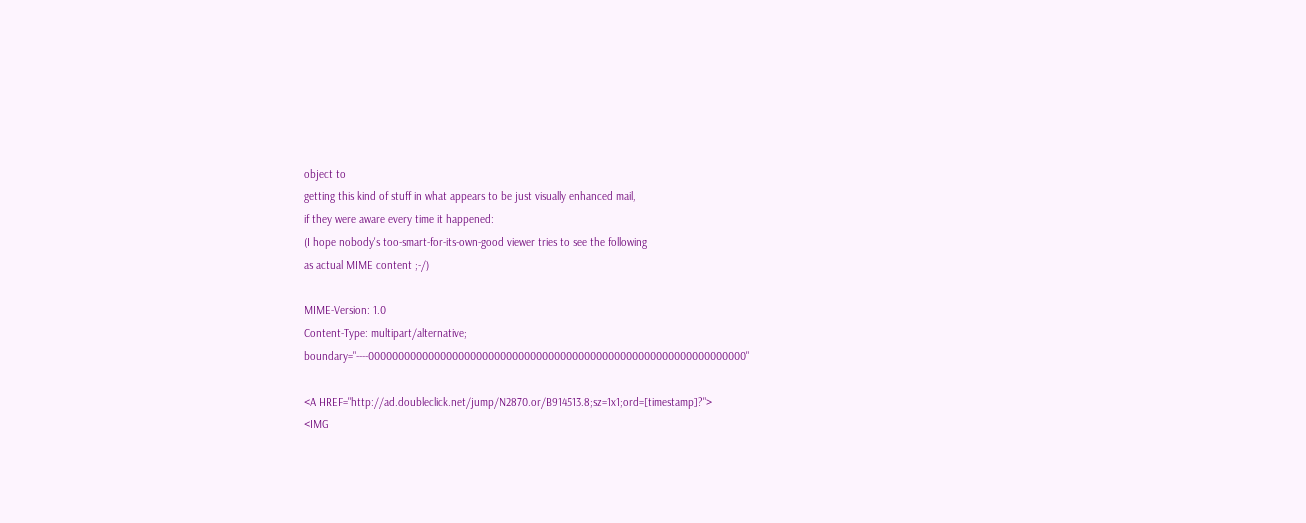object to
getting this kind of stuff in what appears to be just visually enhanced mail,
if they were aware every time it happened:
(I hope nobody's too-smart-for-its-own-good viewer tries to see the following
as actual MIME content ;-/)

MIME-Version: 1.0
Content-Type: multipart/alternative; boundary="----000000000000000000000000000000000000000000000000000000000000000"

<A HREF="http://ad.doubleclick.net/jump/N2870.or/B914513.8;sz=1x1;ord=[timestamp]?">
<IMG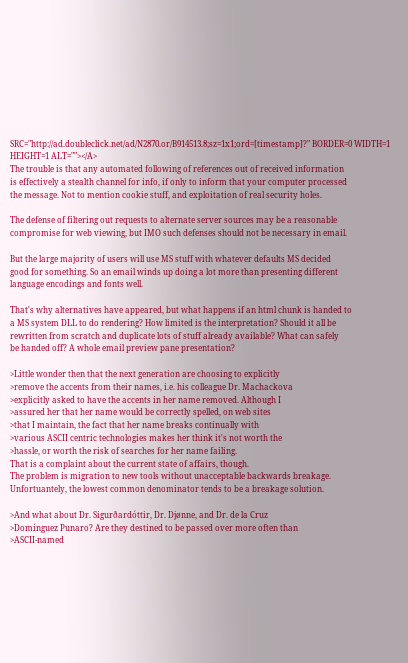SRC="http://ad.doubleclick.net/ad/N2870.or/B914513.8;sz=1x1;ord=[timestamp]?" BORDER=0 WIDTH=1 HEIGHT=1 ALT=""></A>
The trouble is that any automated following of references out of received information
is effectively a stealth channel for info, if only to inform that your computer processed
the message. Not to mention cookie stuff, and exploitation of real security holes.

The defense of filtering out requests to alternate server sources may be a reasonable
compromise for web viewing, but IMO such defenses should not be necessary in email.

But the large majority of users will use MS stuff with whatever defaults MS decided
good for something. So an email winds up doing a lot more than presenting different
language encodings and fonts well.

That's why alternatives have appeared, but what happens if an html chunk is handed to
a MS system DLL to do rendering? How limited is the interpretation? Should it all be
rewritten from scratch and duplicate lots of stuff already available? What can safely
be handed off? A whole email preview pane presentation?

>Little wonder then that the next generation are choosing to explicitly
>remove the accents from their names, i.e. his colleague Dr. Machackova
>explicitly asked to have the accents in her name removed. Although I
>assured her that her name would be correctly spelled, on web sites
>that I maintain, the fact that her name breaks continually with
>various ASCII centric technologies makes her think it's not worth the
>hassle, or worth the risk of searches for her name failing.
That is a complaint about the current state of affairs, though.
The problem is migration to new tools without unacceptable backwards breakage.
Unfortuantely, the lowest common denominator tends to be a breakage solution.

>And what about Dr. Sigurðardóttir, Dr. Djønne, and Dr. de la Cruz
>Domínguez Punaro? Are they destined to be passed over more often than
>ASCII-named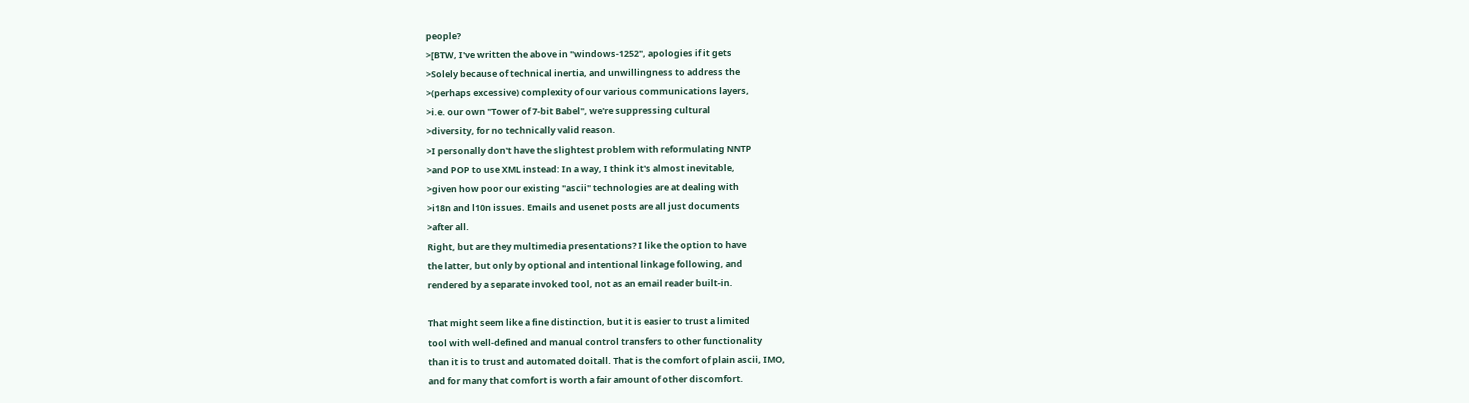people?
>[BTW, I've written the above in "windows-1252", apologies if it gets
>Solely because of technical inertia, and unwillingness to address the
>(perhaps excessive) complexity of our various communications layers,
>i.e. our own "Tower of 7-bit Babel", we're suppressing cultural
>diversity, for no technically valid reason.
>I personally don't have the slightest problem with reformulating NNTP
>and POP to use XML instead: In a way, I think it's almost inevitable,
>given how poor our existing "ascii" technologies are at dealing with
>i18n and l10n issues. Emails and usenet posts are all just documents
>after all.
Right, but are they multimedia presentations? I like the option to have
the latter, but only by optional and intentional linkage following, and
rendered by a separate invoked tool, not as an email reader built-in.

That might seem like a fine distinction, but it is easier to trust a limited
tool with well-defined and manual control transfers to other functionality
than it is to trust and automated doitall. That is the comfort of plain ascii, IMO,
and for many that comfort is worth a fair amount of other discomfort.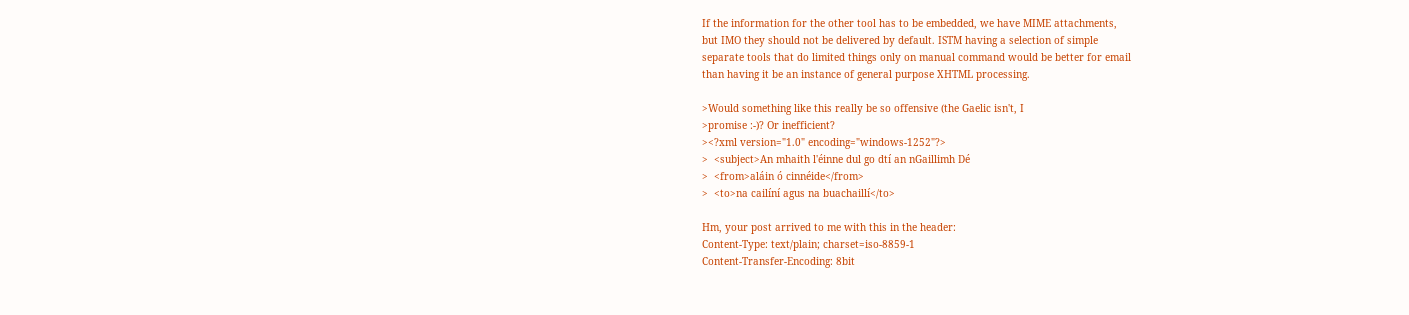If the information for the other tool has to be embedded, we have MIME attachments,
but IMO they should not be delivered by default. ISTM having a selection of simple
separate tools that do limited things only on manual command would be better for email
than having it be an instance of general purpose XHTML processing.

>Would something like this really be so offensive (the Gaelic isn't, I
>promise :-)? Or inefficient?
><?xml version="1.0" encoding="windows-1252"?>
>  <subject>An mhaith l'éinne dul go dtí an nGaillimh Dé
>  <from>aláin ó cinnéide</from>
>  <to>na cailíní agus na buachaillí</to>

Hm, your post arrived to me with this in the header:
Content-Type: text/plain; charset=iso-8859-1
Content-Transfer-Encoding: 8bit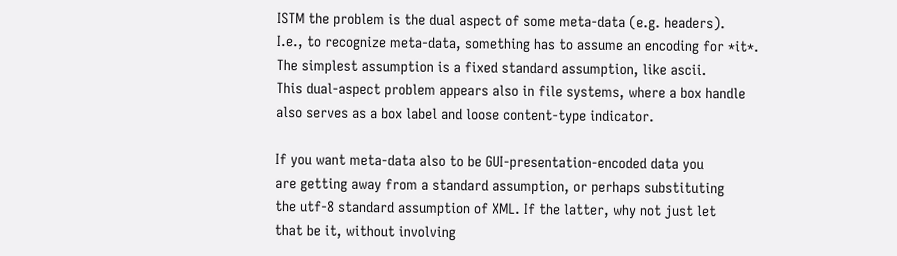ISTM the problem is the dual aspect of some meta-data (e.g. headers).
I.e., to recognize meta-data, something has to assume an encoding for *it*.
The simplest assumption is a fixed standard assumption, like ascii.
This dual-aspect problem appears also in file systems, where a box handle
also serves as a box label and loose content-type indicator.

If you want meta-data also to be GUI-presentation-encoded data you
are getting away from a standard assumption, or perhaps substituting
the utf-8 standard assumption of XML. If the latter, why not just let
that be it, without involving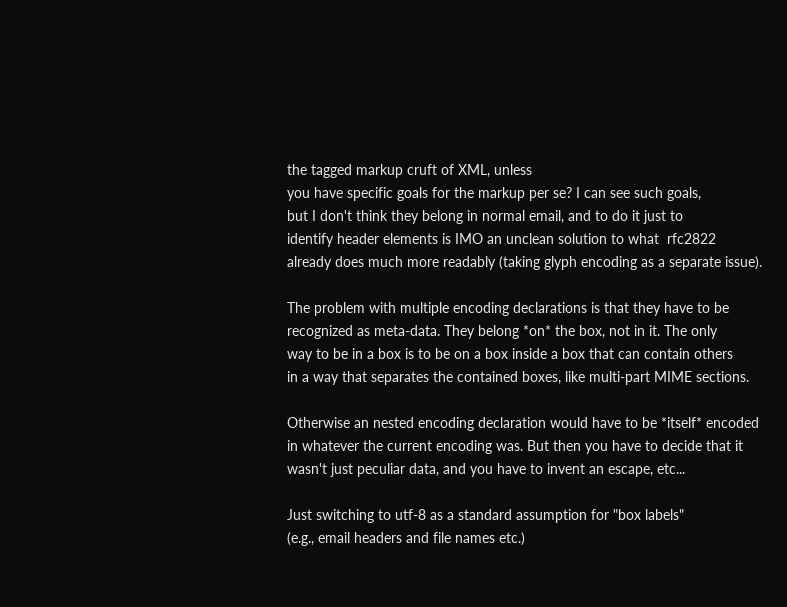the tagged markup cruft of XML, unless
you have specific goals for the markup per se? I can see such goals,
but I don't think they belong in normal email, and to do it just to
identify header elements is IMO an unclean solution to what  rfc2822
already does much more readably (taking glyph encoding as a separate issue).

The problem with multiple encoding declarations is that they have to be
recognized as meta-data. They belong *on* the box, not in it. The only
way to be in a box is to be on a box inside a box that can contain others
in a way that separates the contained boxes, like multi-part MIME sections.

Otherwise an nested encoding declaration would have to be *itself* encoded
in whatever the current encoding was. But then you have to decide that it
wasn't just peculiar data, and you have to invent an escape, etc...

Just switching to utf-8 as a standard assumption for "box labels"
(e.g., email headers and file names etc.)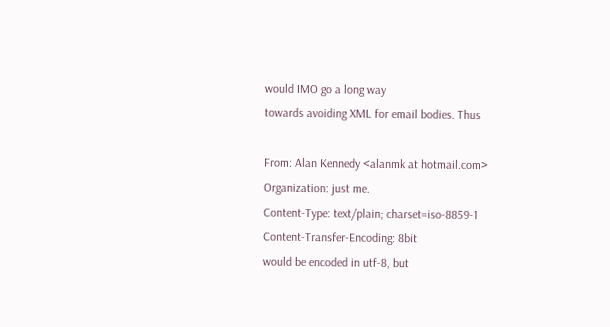would IMO go a long way
towards avoiding XML for email bodies. Thus

From: Alan Kennedy <alanmk at hotmail.com>
Organization: just me.
Content-Type: text/plain; charset=iso-8859-1
Content-Transfer-Encoding: 8bit
would be encoded in utf-8, but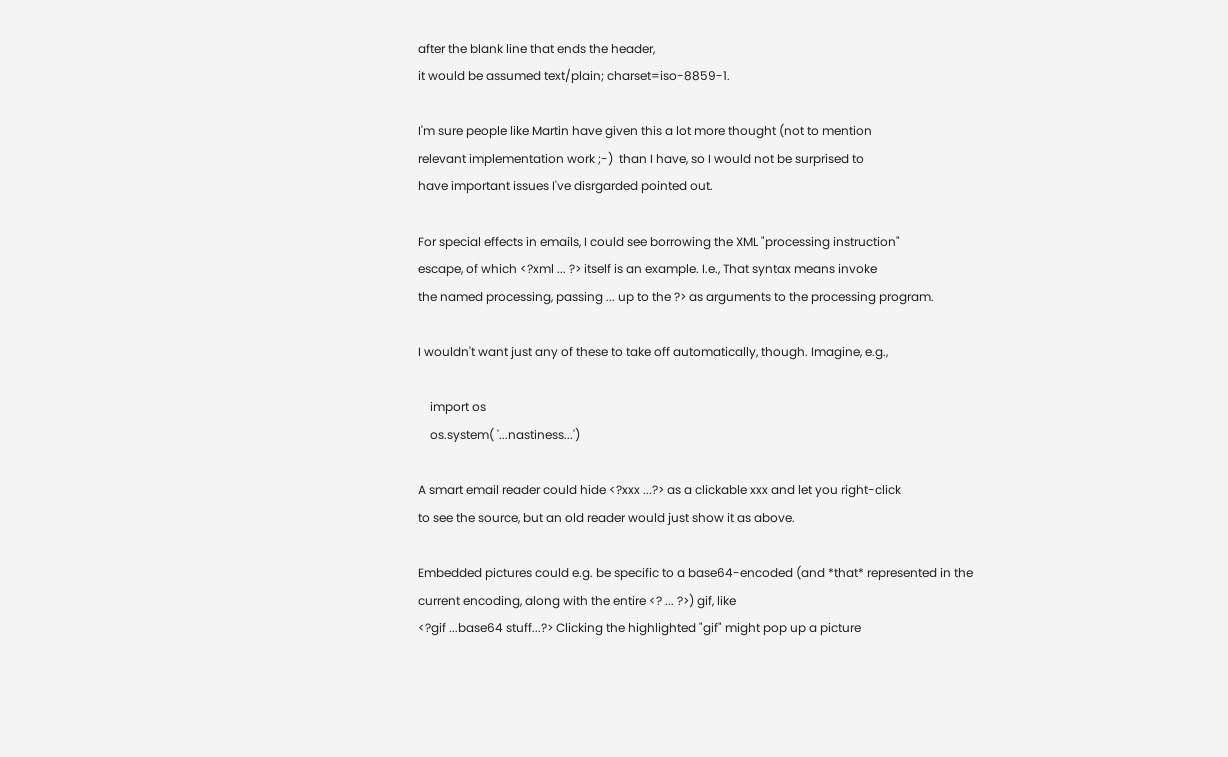after the blank line that ends the header,
it would be assumed text/plain; charset=iso-8859-1.

I'm sure people like Martin have given this a lot more thought (not to mention
relevant implementation work ;-)  than I have, so I would not be surprised to
have important issues I've disrgarded pointed out.

For special effects in emails, I could see borrowing the XML "processing instruction"
escape, of which <?xml ... ?> itself is an example. I.e., That syntax means invoke
the named processing, passing ... up to the ?> as arguments to the processing program.

I wouldn't want just any of these to take off automatically, though. Imagine, e.g.,

    import os
    os.system( '...nastiness...')

A smart email reader could hide <?xxx ...?> as a clickable xxx and let you right-click
to see the source, but an old reader would just show it as above.

Embedded pictures could e.g. be specific to a base64-encoded (and *that* represented in the
current encoding, along with the entire <? ... ?>) gif, like
<?gif ...base64 stuff...?> Clicking the highlighted "gif" might pop up a picture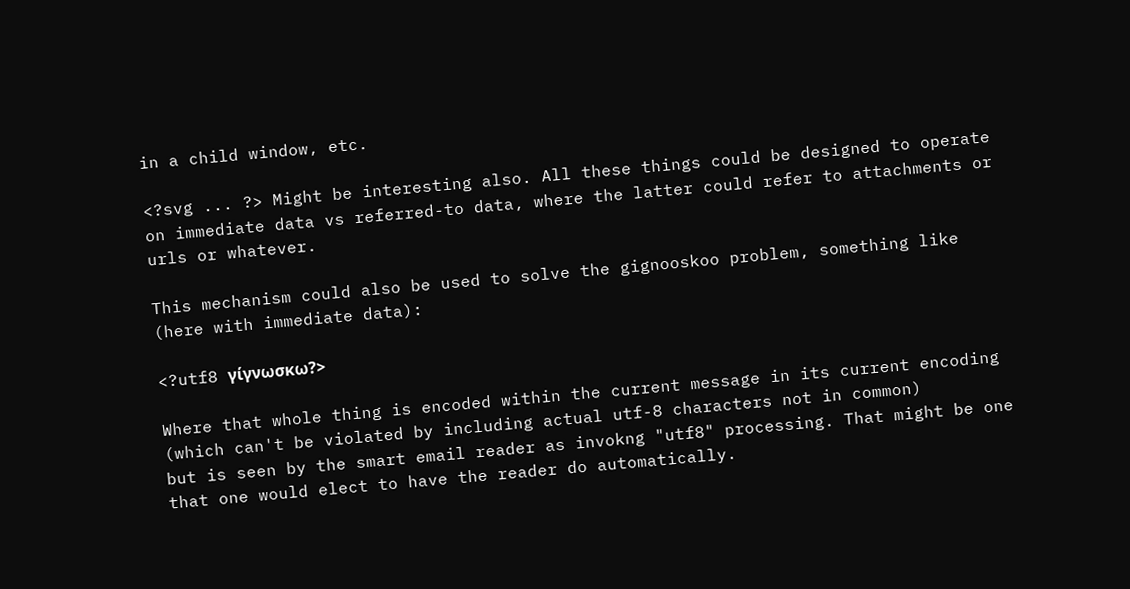in a child window, etc.

<?svg ... ?> Might be interesting also. All these things could be designed to operate
on immediate data vs referred-to data, where the latter could refer to attachments or
urls or whatever.

This mechanism could also be used to solve the gignooskoo problem, something like
(here with immediate data):

<?utf8 γίγνωσκω?>

Where that whole thing is encoded within the current message in its current encoding
(which can't be violated by including actual utf-8 characters not in common)
but is seen by the smart email reader as invokng "utf8" processing. That might be one
that one would elect to have the reader do automatically.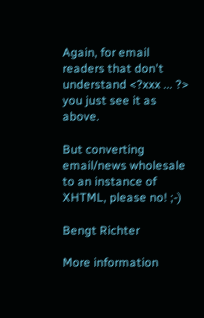Again, for email readers that don't understand <?xxx ... ?> you just see it as above.

But converting email/news wholesale to an instance of XHTML, please no! ;-)

Bengt Richter

More information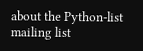about the Python-list mailing list